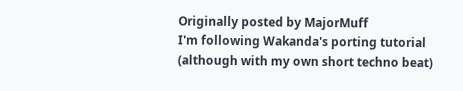Originally posted by MajorMuff
I'm following Wakanda's porting tutorial (although with my own short techno beat)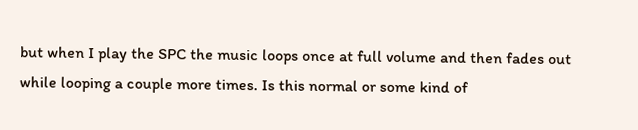but when I play the SPC the music loops once at full volume and then fades out while looping a couple more times. Is this normal or some kind of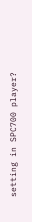setting in SPC700 player?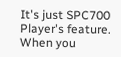It's just SPC700 Player's feature. When you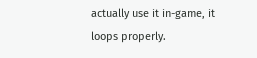actually use it in-game, it loops properly.